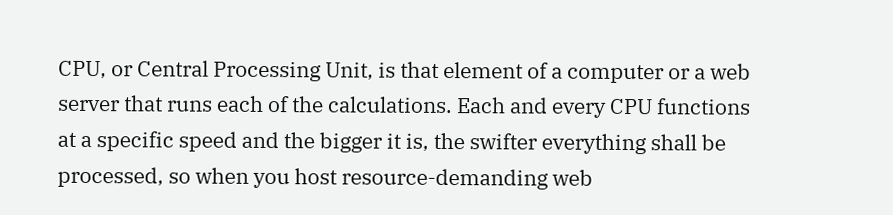CPU, or Central Processing Unit, is that element of a computer or a web server that runs each of the calculations. Each and every CPU functions at a specific speed and the bigger it is, the swifter everything shall be processed, so when you host resource-demanding web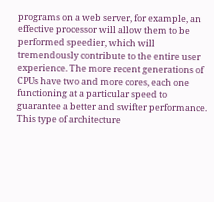programs on a web server, for example, an effective processor will allow them to be performed speedier, which will tremendously contribute to the entire user experience. The more recent generations of CPUs have two and more cores, each one functioning at a particular speed to guarantee a better and swifter performance. This type of architecture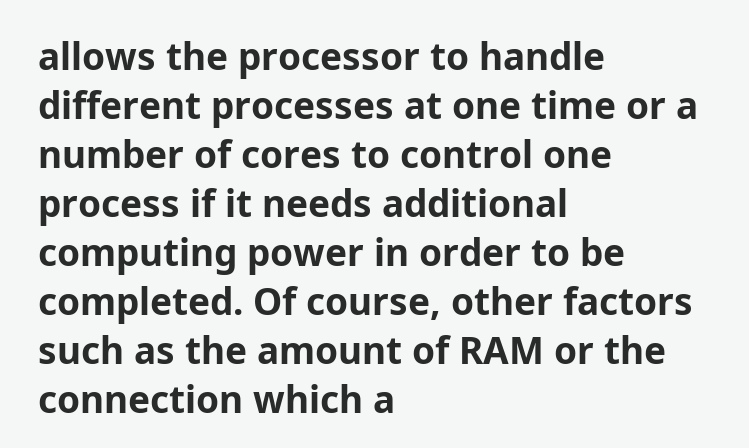allows the processor to handle different processes at one time or a number of cores to control one process if it needs additional computing power in order to be completed. Of course, other factors such as the amount of RAM or the connection which a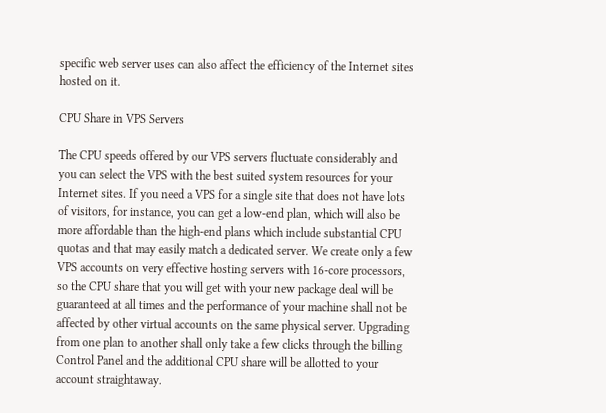specific web server uses can also affect the efficiency of the Internet sites hosted on it.

CPU Share in VPS Servers

The CPU speeds offered by our VPS servers fluctuate considerably and you can select the VPS with the best suited system resources for your Internet sites. If you need a VPS for a single site that does not have lots of visitors, for instance, you can get a low-end plan, which will also be more affordable than the high-end plans which include substantial CPU quotas and that may easily match a dedicated server. We create only a few VPS accounts on very effective hosting servers with 16-core processors, so the CPU share that you will get with your new package deal will be guaranteed at all times and the performance of your machine shall not be affected by other virtual accounts on the same physical server. Upgrading from one plan to another shall only take a few clicks through the billing Control Panel and the additional CPU share will be allotted to your account straightaway.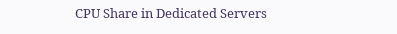CPU Share in Dedicated Servers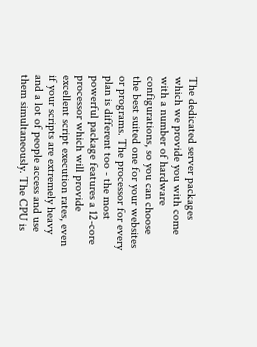The dedicated server packages which we provide you with come with a number of hardware configurations, so you can choose the best suited one for your websites or programs. The processor for every plan is different too - the most powerful package features a 12-core processor which will provide excellent script execution rates, even if your scripts are extremely heavy and a lot of people access and use them simultaneously. The CPU is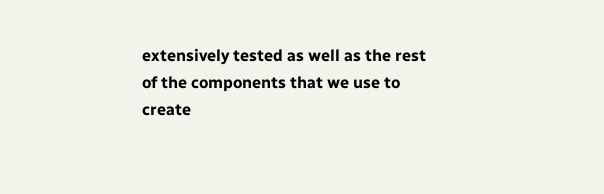extensively tested as well as the rest of the components that we use to create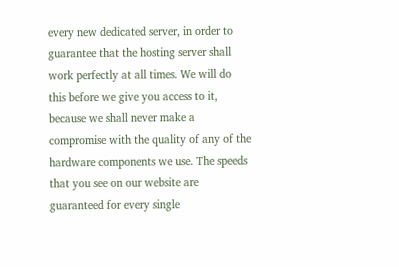every new dedicated server, in order to guarantee that the hosting server shall work perfectly at all times. We will do this before we give you access to it, because we shall never make a compromise with the quality of any of the hardware components we use. The speeds that you see on our website are guaranteed for every single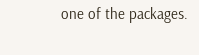one of the packages.